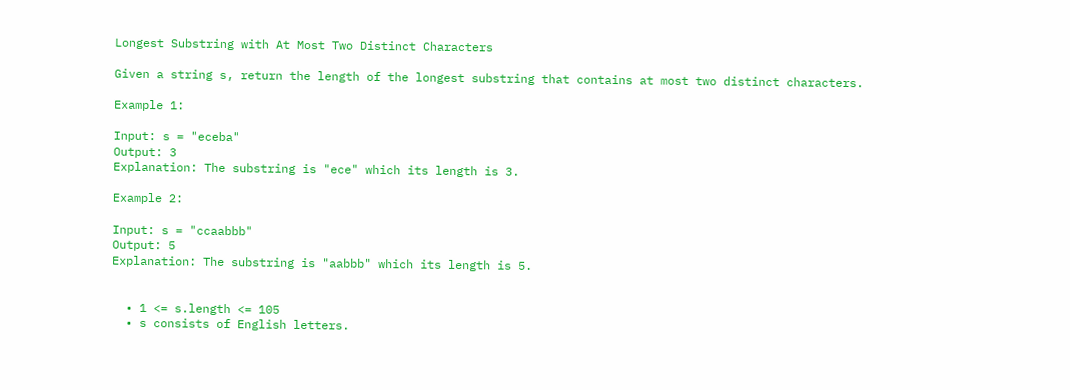Longest Substring with At Most Two Distinct Characters

Given a string s, return the length of the longest substring that contains at most two distinct characters.

Example 1:

Input: s = "eceba"
Output: 3
Explanation: The substring is "ece" which its length is 3.

Example 2:

Input: s = "ccaabbb"
Output: 5
Explanation: The substring is "aabbb" which its length is 5.


  • 1 <= s.length <= 105
  • s consists of English letters.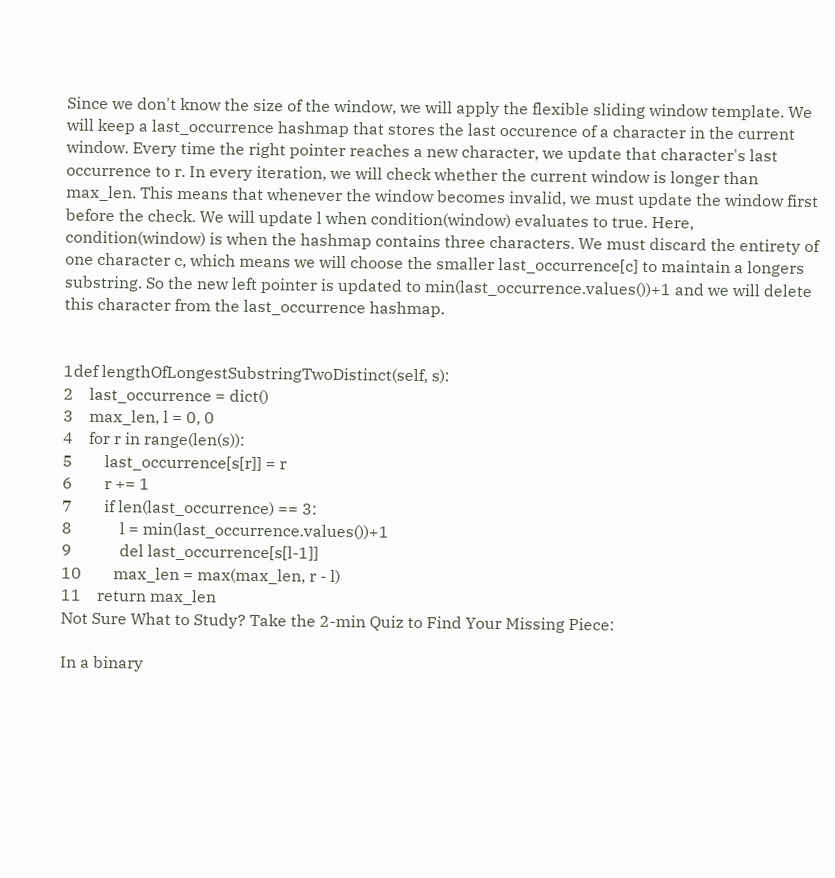Since we don't know the size of the window, we will apply the flexible sliding window template. We will keep a last_occurrence hashmap that stores the last occurence of a character in the current window. Every time the right pointer reaches a new character, we update that character's last occurrence to r. In every iteration, we will check whether the current window is longer than max_len. This means that whenever the window becomes invalid, we must update the window first before the check. We will update l when condition(window) evaluates to true. Here, condition(window) is when the hashmap contains three characters. We must discard the entirety of one character c, which means we will choose the smaller last_occurrence[c] to maintain a longers substring. So the new left pointer is updated to min(last_occurrence.values())+1 and we will delete this character from the last_occurrence hashmap.


1def lengthOfLongestSubstringTwoDistinct(self, s):
2    last_occurrence = dict()
3    max_len, l = 0, 0
4    for r in range(len(s)):
5        last_occurrence[s[r]] = r
6        r += 1
7        if len(last_occurrence) == 3:
8            l = min(last_occurrence.values())+1
9            del last_occurrence[s[l-1]]
10        max_len = max(max_len, r - l)
11    return max_len
Not Sure What to Study? Take the 2-min Quiz to Find Your Missing Piece:

In a binary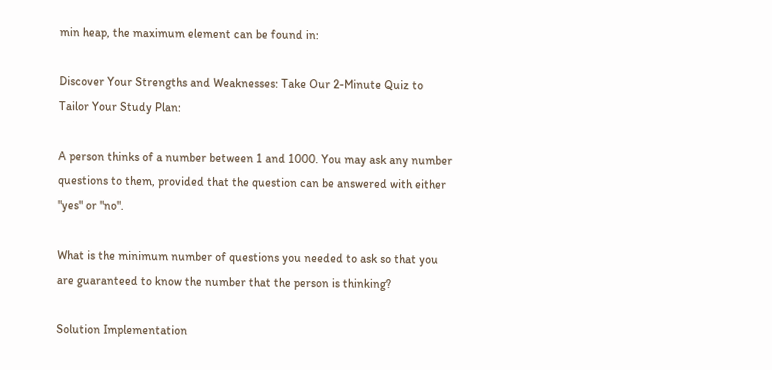min heap, the maximum element can be found in:

Discover Your Strengths and Weaknesses: Take Our 2-Minute Quiz to Tailor Your Study Plan:

A person thinks of a number between 1 and 1000. You may ask any number questions to them, provided that the question can be answered with either "yes" or "no".

What is the minimum number of questions you needed to ask so that you are guaranteed to know the number that the person is thinking?

Solution Implementation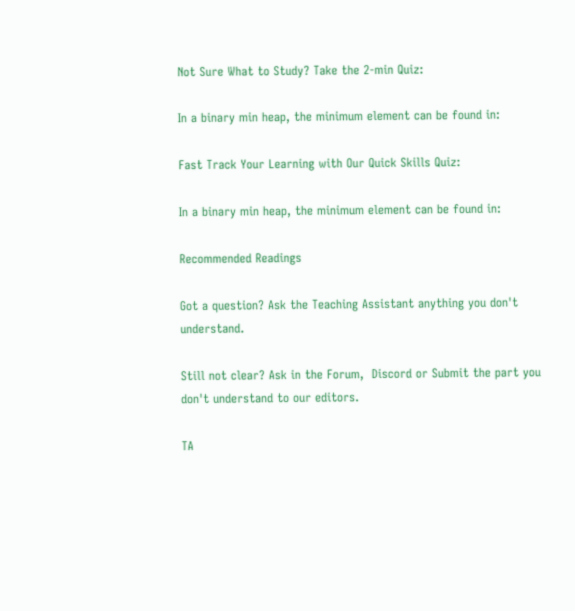Not Sure What to Study? Take the 2-min Quiz:

In a binary min heap, the minimum element can be found in:

Fast Track Your Learning with Our Quick Skills Quiz:

In a binary min heap, the minimum element can be found in:

Recommended Readings

Got a question? Ask the Teaching Assistant anything you don't understand.

Still not clear? Ask in the Forum,  Discord or Submit the part you don't understand to our editors.

TA